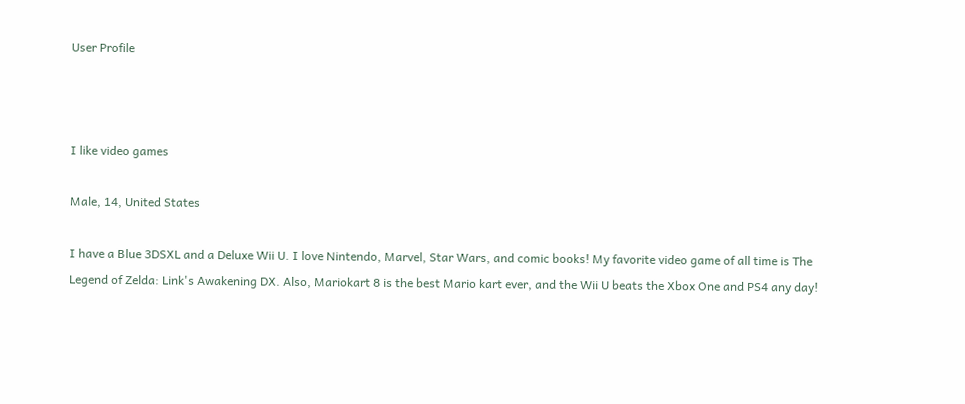User Profile



I like video games

Male, 14, United States

I have a Blue 3DSXL and a Deluxe Wii U. I love Nintendo, Marvel, Star Wars, and comic books! My favorite video game of all time is The Legend of Zelda: Link's Awakening DX. Also, Mariokart 8 is the best Mario kart ever, and the Wii U beats the Xbox One and PS4 any day!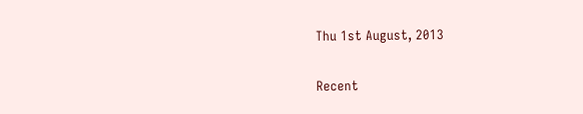Thu 1st August, 2013

Recent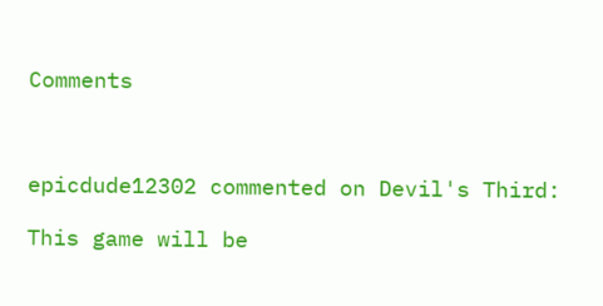Comments



epicdude12302 commented on Devil's Third:

This game will be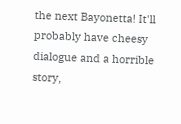the next Bayonetta! It'll probably have cheesy dialogue and a horrible story,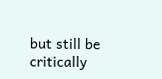but still be critically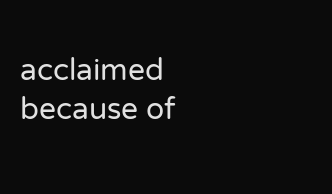acclaimed because of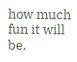how much fun it will be.